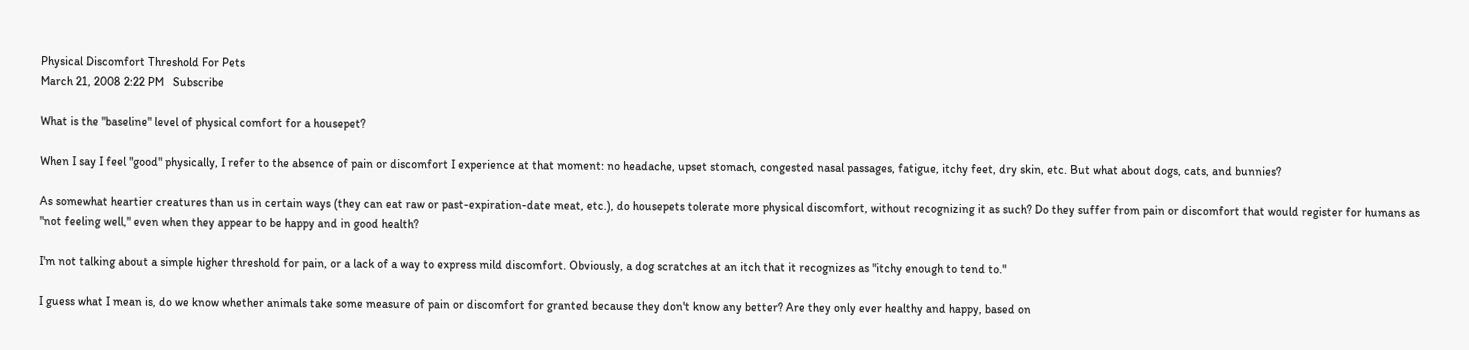Physical Discomfort Threshold For Pets
March 21, 2008 2:22 PM   Subscribe

What is the "baseline" level of physical comfort for a housepet?

When I say I feel "good" physically, I refer to the absence of pain or discomfort I experience at that moment: no headache, upset stomach, congested nasal passages, fatigue, itchy feet, dry skin, etc. But what about dogs, cats, and bunnies?

As somewhat heartier creatures than us in certain ways (they can eat raw or past-expiration-date meat, etc.), do housepets tolerate more physical discomfort, without recognizing it as such? Do they suffer from pain or discomfort that would register for humans as "not feeling well," even when they appear to be happy and in good health?

I'm not talking about a simple higher threshold for pain, or a lack of a way to express mild discomfort. Obviously, a dog scratches at an itch that it recognizes as "itchy enough to tend to."

I guess what I mean is, do we know whether animals take some measure of pain or discomfort for granted because they don't know any better? Are they only ever healthy and happy, based on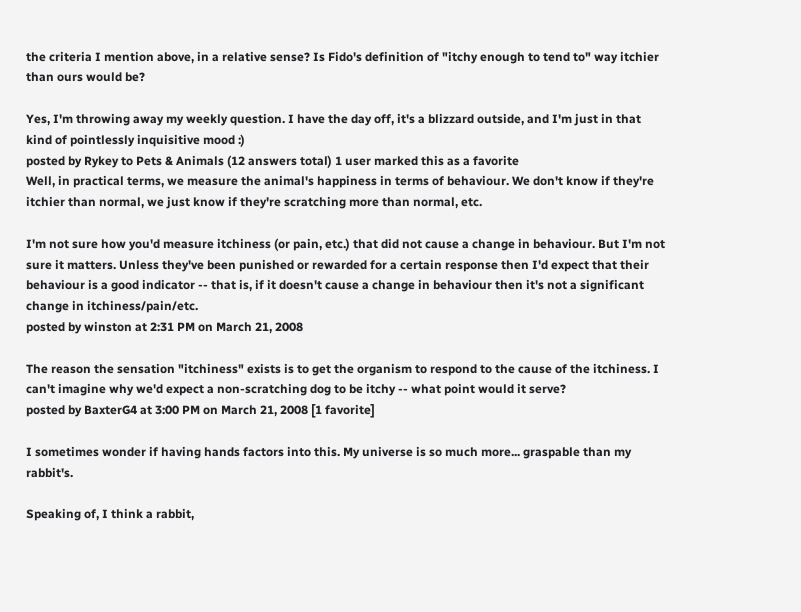the criteria I mention above, in a relative sense? Is Fido's definition of "itchy enough to tend to" way itchier than ours would be?

Yes, I'm throwing away my weekly question. I have the day off, it's a blizzard outside, and I'm just in that kind of pointlessly inquisitive mood :)
posted by Rykey to Pets & Animals (12 answers total) 1 user marked this as a favorite
Well, in practical terms, we measure the animal's happiness in terms of behaviour. We don't know if they're itchier than normal, we just know if they're scratching more than normal, etc.

I'm not sure how you'd measure itchiness (or pain, etc.) that did not cause a change in behaviour. But I'm not sure it matters. Unless they've been punished or rewarded for a certain response then I'd expect that their behaviour is a good indicator -- that is, if it doesn't cause a change in behaviour then it's not a significant change in itchiness/pain/etc.
posted by winston at 2:31 PM on March 21, 2008

The reason the sensation "itchiness" exists is to get the organism to respond to the cause of the itchiness. I can't imagine why we'd expect a non-scratching dog to be itchy -- what point would it serve?
posted by BaxterG4 at 3:00 PM on March 21, 2008 [1 favorite]

I sometimes wonder if having hands factors into this. My universe is so much more... graspable than my rabbit's.

Speaking of, I think a rabbit,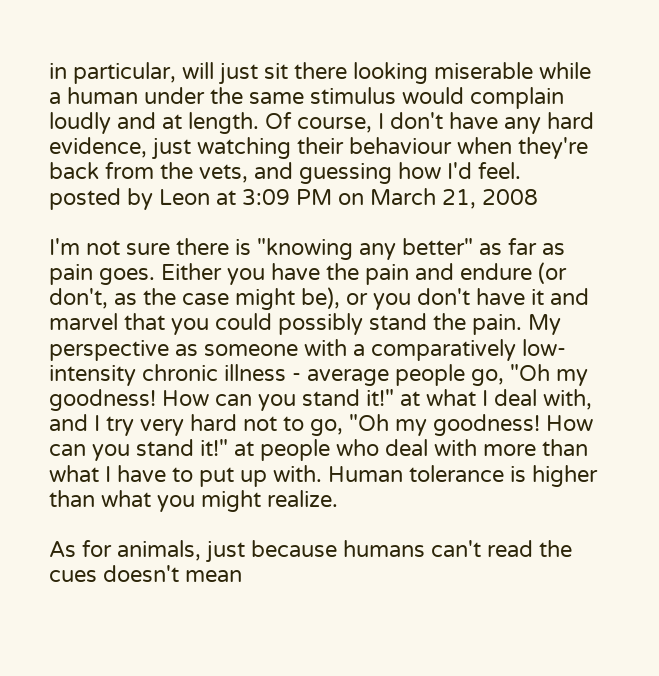in particular, will just sit there looking miserable while a human under the same stimulus would complain loudly and at length. Of course, I don't have any hard evidence, just watching their behaviour when they're back from the vets, and guessing how I'd feel.
posted by Leon at 3:09 PM on March 21, 2008

I'm not sure there is "knowing any better" as far as pain goes. Either you have the pain and endure (or don't, as the case might be), or you don't have it and marvel that you could possibly stand the pain. My perspective as someone with a comparatively low-intensity chronic illness - average people go, "Oh my goodness! How can you stand it!" at what I deal with, and I try very hard not to go, "Oh my goodness! How can you stand it!" at people who deal with more than what I have to put up with. Human tolerance is higher than what you might realize.

As for animals, just because humans can't read the cues doesn't mean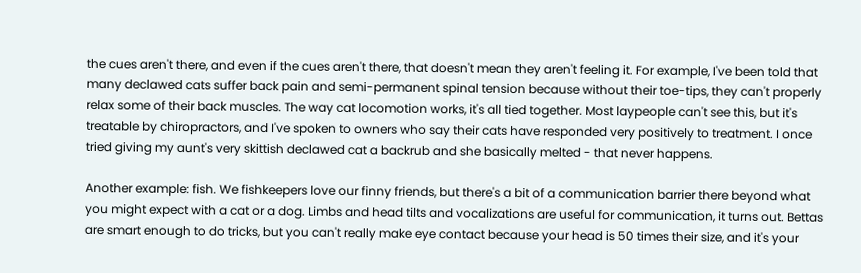the cues aren't there, and even if the cues aren't there, that doesn't mean they aren't feeling it. For example, I've been told that many declawed cats suffer back pain and semi-permanent spinal tension because without their toe-tips, they can't properly relax some of their back muscles. The way cat locomotion works, it's all tied together. Most laypeople can't see this, but it's treatable by chiropractors, and I've spoken to owners who say their cats have responded very positively to treatment. I once tried giving my aunt's very skittish declawed cat a backrub and she basically melted - that never happens.

Another example: fish. We fishkeepers love our finny friends, but there's a bit of a communication barrier there beyond what you might expect with a cat or a dog. Limbs and head tilts and vocalizations are useful for communication, it turns out. Bettas are smart enough to do tricks, but you can't really make eye contact because your head is 50 times their size, and it's your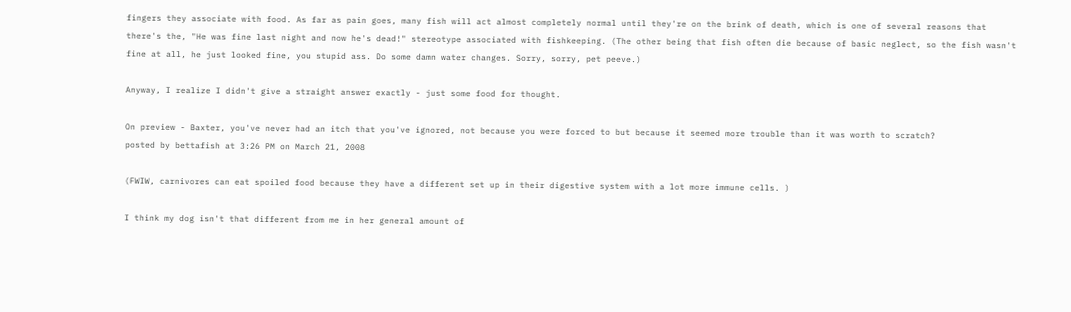fingers they associate with food. As far as pain goes, many fish will act almost completely normal until they're on the brink of death, which is one of several reasons that there's the, "He was fine last night and now he's dead!" stereotype associated with fishkeeping. (The other being that fish often die because of basic neglect, so the fish wasn't fine at all, he just looked fine, you stupid ass. Do some damn water changes. Sorry, sorry, pet peeve.)

Anyway, I realize I didn't give a straight answer exactly - just some food for thought.

On preview - Baxter, you've never had an itch that you've ignored, not because you were forced to but because it seemed more trouble than it was worth to scratch?
posted by bettafish at 3:26 PM on March 21, 2008

(FWIW, carnivores can eat spoiled food because they have a different set up in their digestive system with a lot more immune cells. )

I think my dog isn't that different from me in her general amount of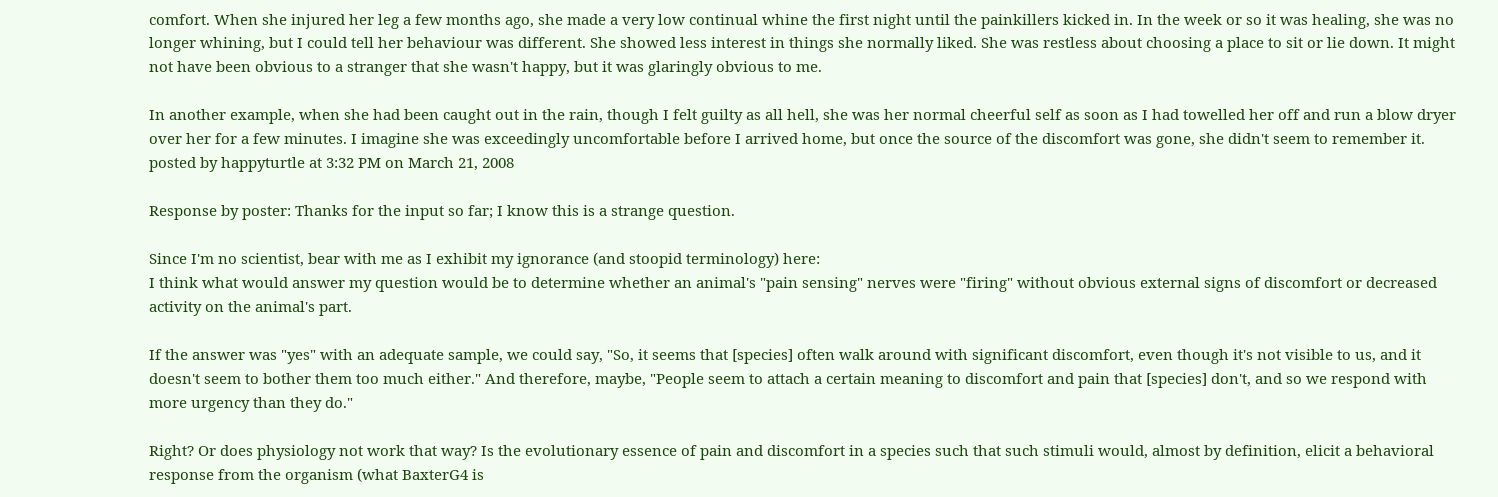comfort. When she injured her leg a few months ago, she made a very low continual whine the first night until the painkillers kicked in. In the week or so it was healing, she was no longer whining, but I could tell her behaviour was different. She showed less interest in things she normally liked. She was restless about choosing a place to sit or lie down. It might not have been obvious to a stranger that she wasn't happy, but it was glaringly obvious to me.

In another example, when she had been caught out in the rain, though I felt guilty as all hell, she was her normal cheerful self as soon as I had towelled her off and run a blow dryer over her for a few minutes. I imagine she was exceedingly uncomfortable before I arrived home, but once the source of the discomfort was gone, she didn't seem to remember it.
posted by happyturtle at 3:32 PM on March 21, 2008

Response by poster: Thanks for the input so far; I know this is a strange question.

Since I'm no scientist, bear with me as I exhibit my ignorance (and stoopid terminology) here:
I think what would answer my question would be to determine whether an animal's "pain sensing" nerves were "firing" without obvious external signs of discomfort or decreased activity on the animal's part.

If the answer was "yes" with an adequate sample, we could say, "So, it seems that [species] often walk around with significant discomfort, even though it's not visible to us, and it doesn't seem to bother them too much either." And therefore, maybe, "People seem to attach a certain meaning to discomfort and pain that [species] don't, and so we respond with more urgency than they do."

Right? Or does physiology not work that way? Is the evolutionary essence of pain and discomfort in a species such that such stimuli would, almost by definition, elicit a behavioral response from the organism (what BaxterG4 is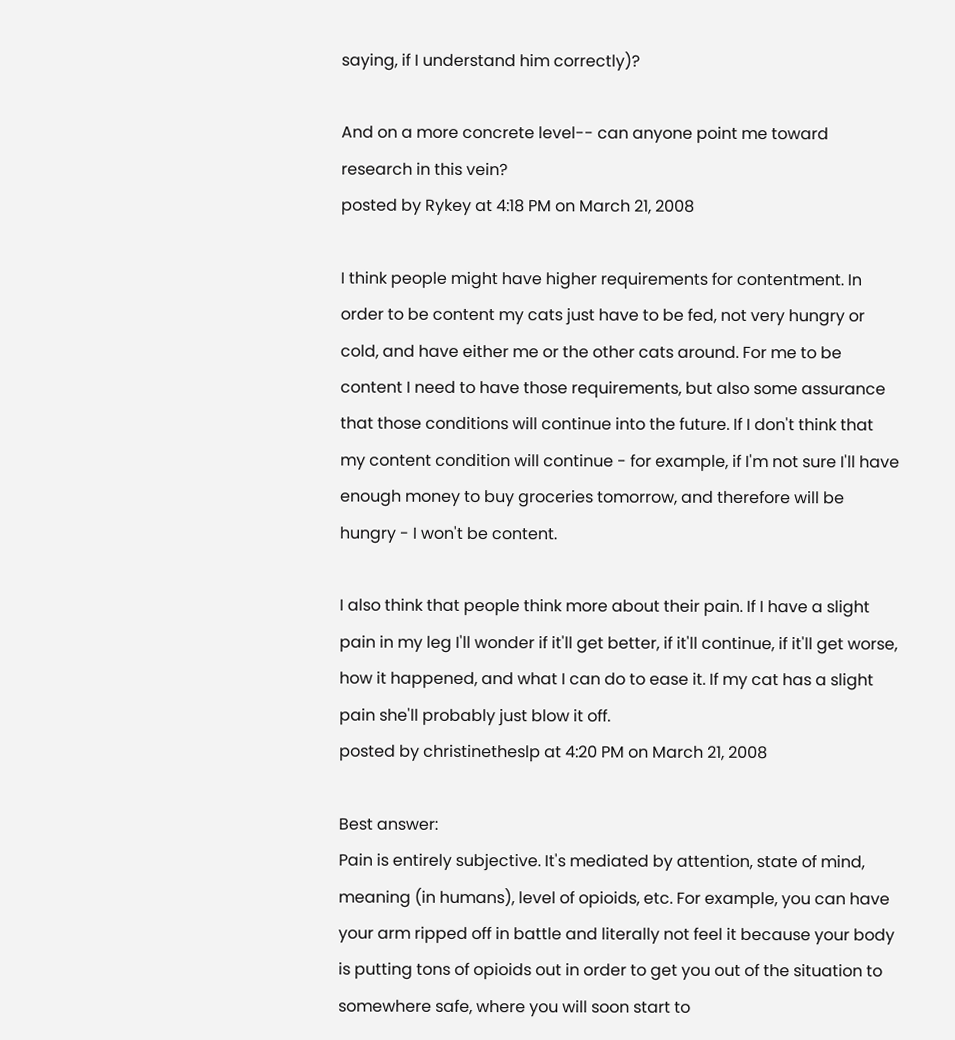saying, if I understand him correctly)?

And on a more concrete level-- can anyone point me toward research in this vein?
posted by Rykey at 4:18 PM on March 21, 2008

I think people might have higher requirements for contentment. In order to be content my cats just have to be fed, not very hungry or cold, and have either me or the other cats around. For me to be content I need to have those requirements, but also some assurance that those conditions will continue into the future. If I don't think that my content condition will continue - for example, if I'm not sure I'll have enough money to buy groceries tomorrow, and therefore will be hungry - I won't be content.

I also think that people think more about their pain. If I have a slight pain in my leg I'll wonder if it'll get better, if it'll continue, if it'll get worse, how it happened, and what I can do to ease it. If my cat has a slight pain she'll probably just blow it off.
posted by christinetheslp at 4:20 PM on March 21, 2008

Best answer:
Pain is entirely subjective. It's mediated by attention, state of mind, meaning (in humans), level of opioids, etc. For example, you can have your arm ripped off in battle and literally not feel it because your body is putting tons of opioids out in order to get you out of the situation to somewhere safe, where you will soon start to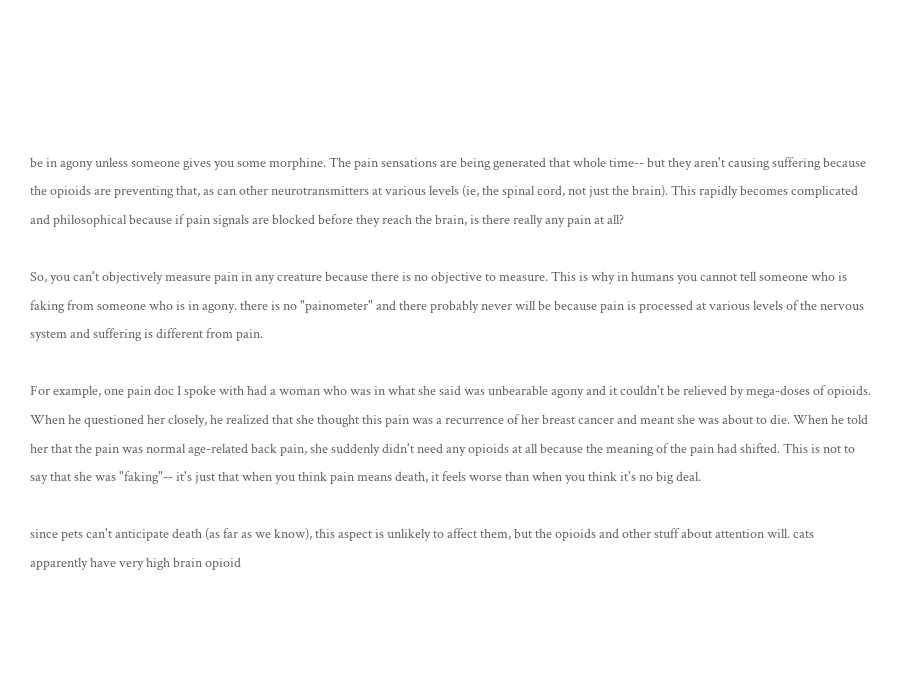be in agony unless someone gives you some morphine. The pain sensations are being generated that whole time-- but they aren't causing suffering because the opioids are preventing that, as can other neurotransmitters at various levels (ie, the spinal cord, not just the brain). This rapidly becomes complicated and philosophical because if pain signals are blocked before they reach the brain, is there really any pain at all?

So, you can't objectively measure pain in any creature because there is no objective to measure. This is why in humans you cannot tell someone who is faking from someone who is in agony. there is no "painometer" and there probably never will be because pain is processed at various levels of the nervous system and suffering is different from pain.

For example, one pain doc I spoke with had a woman who was in what she said was unbearable agony and it couldn't be relieved by mega-doses of opioids. When he questioned her closely, he realized that she thought this pain was a recurrence of her breast cancer and meant she was about to die. When he told her that the pain was normal age-related back pain, she suddenly didn't need any opioids at all because the meaning of the pain had shifted. This is not to say that she was "faking"-- it's just that when you think pain means death, it feels worse than when you think it's no big deal.

since pets can't anticipate death (as far as we know), this aspect is unlikely to affect them, but the opioids and other stuff about attention will. cats apparently have very high brain opioid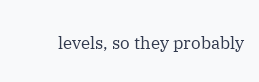levels, so they probably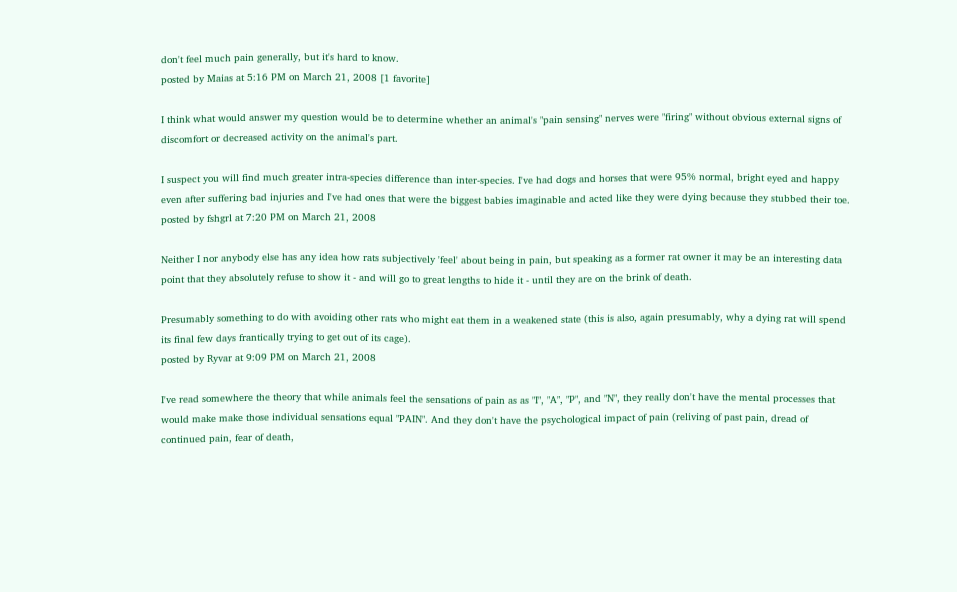don't feel much pain generally, but it's hard to know.
posted by Maias at 5:16 PM on March 21, 2008 [1 favorite]

I think what would answer my question would be to determine whether an animal's "pain sensing" nerves were "firing" without obvious external signs of discomfort or decreased activity on the animal's part.

I suspect you will find much greater intra-species difference than inter-species. I've had dogs and horses that were 95% normal, bright eyed and happy even after suffering bad injuries and I've had ones that were the biggest babies imaginable and acted like they were dying because they stubbed their toe.
posted by fshgrl at 7:20 PM on March 21, 2008

Neither I nor anybody else has any idea how rats subjectively 'feel' about being in pain, but speaking as a former rat owner it may be an interesting data point that they absolutely refuse to show it - and will go to great lengths to hide it - until they are on the brink of death.

Presumably something to do with avoiding other rats who might eat them in a weakened state (this is also, again presumably, why a dying rat will spend its final few days frantically trying to get out of its cage).
posted by Ryvar at 9:09 PM on March 21, 2008

I've read somewhere the theory that while animals feel the sensations of pain as as "I", "A", "P", and "N", they really don't have the mental processes that would make make those individual sensations equal "PAIN". And they don't have the psychological impact of pain (reliving of past pain, dread of continued pain, fear of death,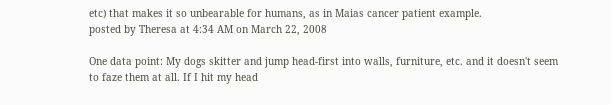etc) that makes it so unbearable for humans, as in Maias cancer patient example.
posted by Theresa at 4:34 AM on March 22, 2008

One data point: My dogs skitter and jump head-first into walls, furniture, etc. and it doesn't seem to faze them at all. If I hit my head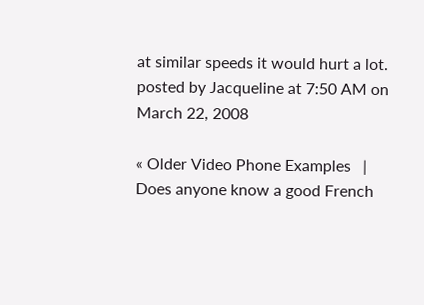at similar speeds it would hurt a lot.
posted by Jacqueline at 7:50 AM on March 22, 2008

« Older Video Phone Examples   |   Does anyone know a good French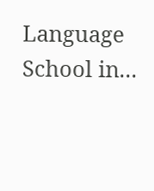Language School in...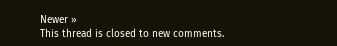Newer »
This thread is closed to new comments.